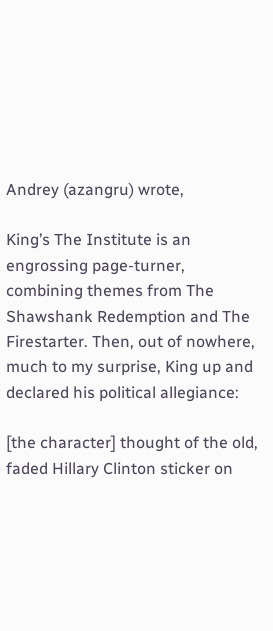Andrey (azangru) wrote,

King’s The Institute is an engrossing page-turner, combining themes from The Shawshank Redemption and The Firestarter. Then, out of nowhere, much to my surprise, King up and declared his political allegiance:

[the character] thought of the old, faded Hillary Clinton sticker on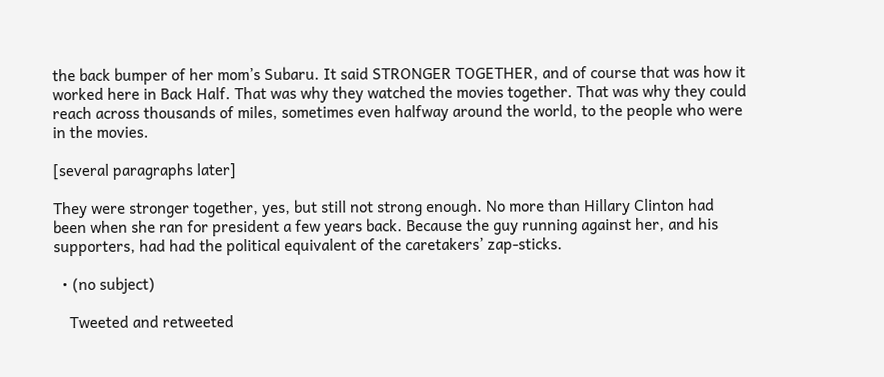the back bumper of her mom’s Subaru. It said STRONGER TOGETHER, and of course that was how it worked here in Back Half. That was why they watched the movies together. That was why they could reach across thousands of miles, sometimes even halfway around the world, to the people who were in the movies.

[several paragraphs later]

They were stronger together, yes, but still not strong enough. No more than Hillary Clinton had been when she ran for president a few years back. Because the guy running against her, and his supporters, had had the political equivalent of the caretakers’ zap-sticks.

  • (no subject)

    Tweeted and retweeted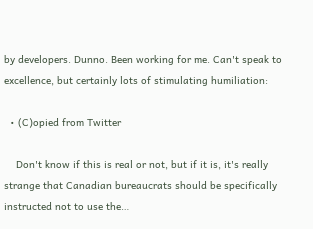by developers. Dunno. Been working for me. Can't speak to excellence, but certainly lots of stimulating humiliation:

  • (C)opied from Twitter

    Don't know if this is real or not, but if it is, it's really strange that Canadian bureaucrats should be specifically instructed not to use the…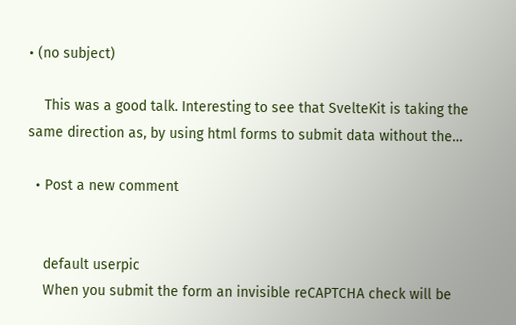• (no subject)

    This was a good talk. Interesting to see that SvelteKit is taking the same direction as, by using html forms to submit data without the…

  • Post a new comment


    default userpic
    When you submit the form an invisible reCAPTCHA check will be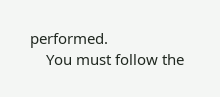performed.
    You must follow the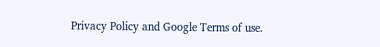Privacy Policy and Google Terms of use.